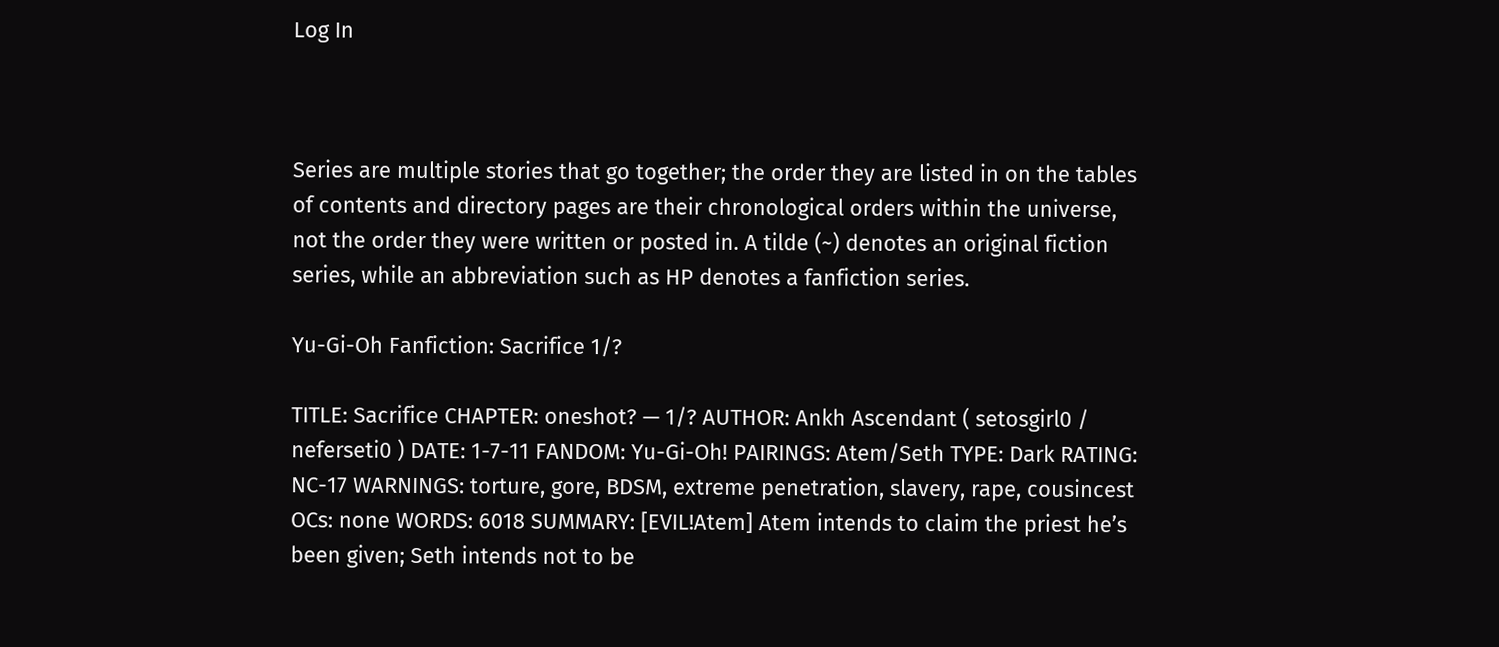Log In



Series are multiple stories that go together; the order they are listed in on the tables of contents and directory pages are their chronological orders within the universe, not the order they were written or posted in. A tilde (~) denotes an original fiction series, while an abbreviation such as HP denotes a fanfiction series.

Yu-Gi-Oh Fanfiction: Sacrifice 1/?

TITLE: Sacrifice CHAPTER: oneshot? — 1/? AUTHOR: Ankh Ascendant ( setosgirl0 / neferseti0 ) DATE: 1-7-11 FANDOM: Yu-Gi-Oh! PAIRINGS: Atem/Seth TYPE: Dark RATING: NC-17 WARNINGS: torture, gore, BDSM, extreme penetration, slavery, rape, cousincest OCs: none WORDS: 6018 SUMMARY: [EVIL!Atem] Atem intends to claim the priest he’s been given; Seth intends not to be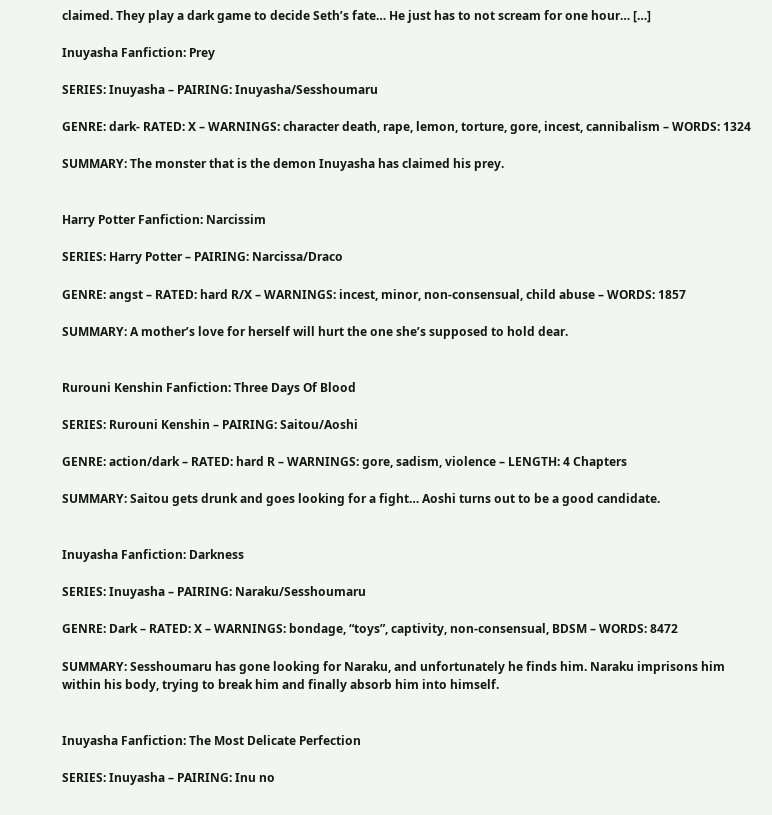claimed. They play a dark game to decide Seth’s fate… He just has to not scream for one hour… […]

Inuyasha Fanfiction: Prey

SERIES: Inuyasha – PAIRING: Inuyasha/Sesshoumaru

GENRE: dark- RATED: X – WARNINGS: character death, rape, lemon, torture, gore, incest, cannibalism – WORDS: 1324

SUMMARY: The monster that is the demon Inuyasha has claimed his prey.


Harry Potter Fanfiction: Narcissim

SERIES: Harry Potter – PAIRING: Narcissa/Draco

GENRE: angst – RATED: hard R/X – WARNINGS: incest, minor, non-consensual, child abuse – WORDS: 1857

SUMMARY: A mother’s love for herself will hurt the one she’s supposed to hold dear.


Rurouni Kenshin Fanfiction: Three Days Of Blood

SERIES: Rurouni Kenshin – PAIRING: Saitou/Aoshi

GENRE: action/dark – RATED: hard R – WARNINGS: gore, sadism, violence – LENGTH: 4 Chapters

SUMMARY: Saitou gets drunk and goes looking for a fight… Aoshi turns out to be a good candidate.


Inuyasha Fanfiction: Darkness

SERIES: Inuyasha – PAIRING: Naraku/Sesshoumaru

GENRE: Dark – RATED: X – WARNINGS: bondage, “toys”, captivity, non-consensual, BDSM – WORDS: 8472

SUMMARY: Sesshoumaru has gone looking for Naraku, and unfortunately he finds him. Naraku imprisons him within his body, trying to break him and finally absorb him into himself.


Inuyasha Fanfiction: The Most Delicate Perfection

SERIES: Inuyasha – PAIRING: Inu no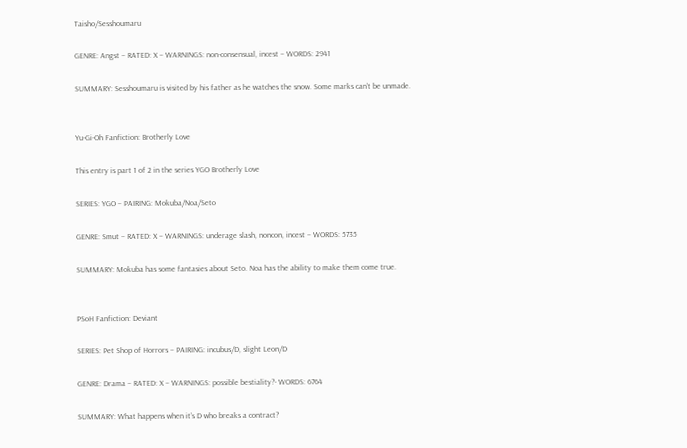Taisho/Sesshoumaru

GENRE: Angst – RATED: X – WARNINGS: non-consensual, incest – WORDS: 2941

SUMMARY: Sesshoumaru is visited by his father as he watches the snow. Some marks can’t be unmade.


Yu-Gi-Oh Fanfiction: Brotherly Love

This entry is part 1 of 2 in the series YGO Brotherly Love

SERIES: YGO – PAIRING: Mokuba/Noa/Seto

GENRE: Smut – RATED: X – WARNINGS: underage slash, noncon, incest – WORDS: 5735

SUMMARY: Mokuba has some fantasies about Seto. Noa has the ability to make them come true.


PSoH Fanfiction: Deviant

SERIES: Pet Shop of Horrors – PAIRING: incubus/D, slight Leon/D

GENRE: Drama – RATED: X – WARNINGS: possible bestiality?- WORDS: 6764

SUMMARY: What happens when it’s D who breaks a contract?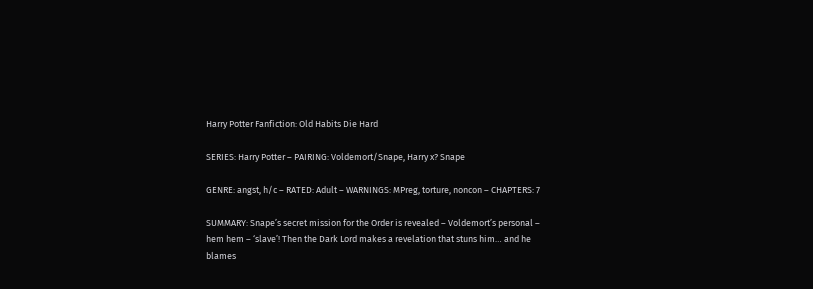Harry Potter Fanfiction: Old Habits Die Hard

SERIES: Harry Potter – PAIRING: Voldemort/Snape, Harry x? Snape

GENRE: angst, h/c – RATED: Adult – WARNINGS: MPreg, torture, noncon – CHAPTERS: 7

SUMMARY: Snape’s secret mission for the Order is revealed – Voldemort’s personal – hem hem – ‘slave’! Then the Dark Lord makes a revelation that stuns him… and he blames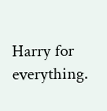Harry for everything.